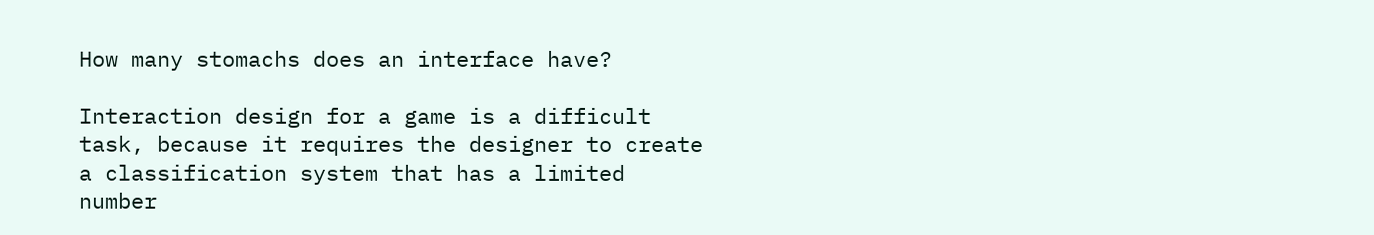How many stomachs does an interface have?

Interaction design for a game is a difficult task, because it requires the designer to create a classification system that has a limited number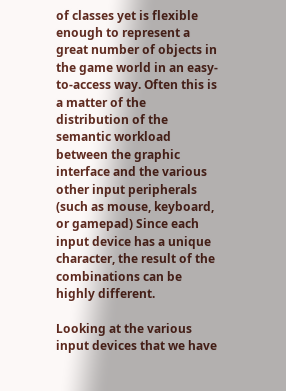of classes yet is flexible enough to represent a great number of objects in the game world in an easy-to-access way. Often this is a matter of the distribution of the semantic workload between the graphic interface and the various other input peripherals (such as mouse, keyboard, or gamepad) Since each input device has a unique character, the result of the combinations can be highly different.

Looking at the various input devices that we have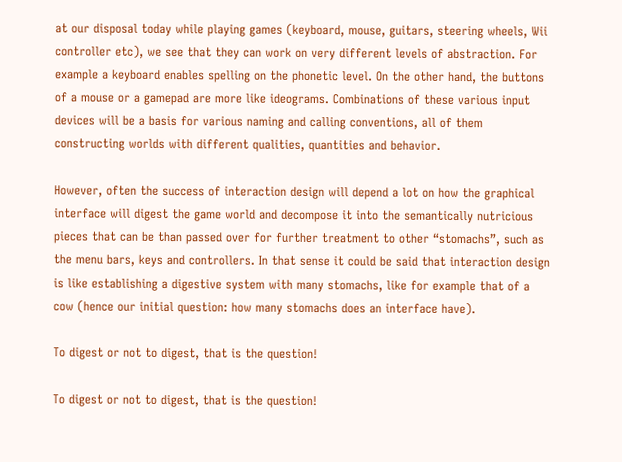at our disposal today while playing games (keyboard, mouse, guitars, steering wheels, Wii controller etc), we see that they can work on very different levels of abstraction. For example a keyboard enables spelling on the phonetic level. On the other hand, the buttons of a mouse or a gamepad are more like ideograms. Combinations of these various input devices will be a basis for various naming and calling conventions, all of them constructing worlds with different qualities, quantities and behavior.

However, often the success of interaction design will depend a lot on how the graphical interface will digest the game world and decompose it into the semantically nutricious pieces that can be than passed over for further treatment to other “stomachs”, such as the menu bars, keys and controllers. In that sense it could be said that interaction design is like establishing a digestive system with many stomachs, like for example that of a cow (hence our initial question: how many stomachs does an interface have).

To digest or not to digest, that is the question!

To digest or not to digest, that is the question!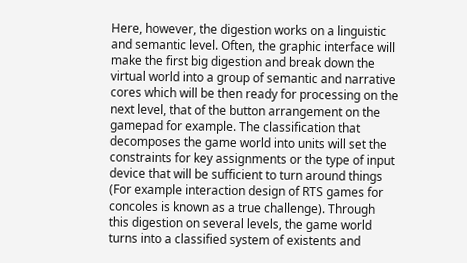Here, however, the digestion works on a linguistic and semantic level. Often, the graphic interface will make the first big digestion and break down the virtual world into a group of semantic and narrative cores which will be then ready for processing on the next level, that of the button arrangement on the gamepad for example. The classification that decomposes the game world into units will set the constraints for key assignments or the type of input device that will be sufficient to turn around things (For example interaction design of RTS games for concoles is known as a true challenge). Through this digestion on several levels, the game world turns into a classified system of existents and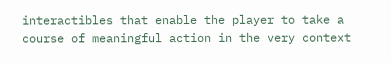interactibles that enable the player to take a course of meaningful action in the very context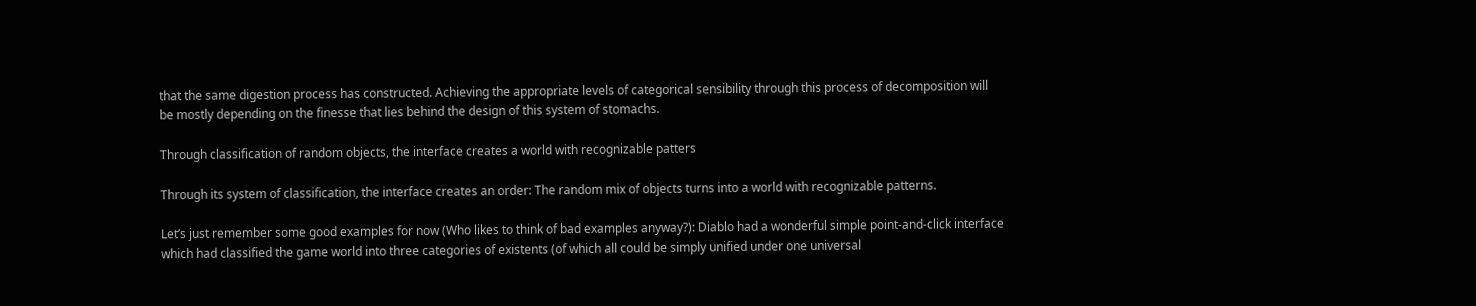that the same digestion process has constructed. Achieving the appropriate levels of categorical sensibility through this process of decomposition will be mostly depending on the finesse that lies behind the design of this system of stomachs.

Through classification of random objects, the interface creates a world with recognizable patters

Through its system of classification, the interface creates an order: The random mix of objects turns into a world with recognizable patterns.

Let’s just remember some good examples for now (Who likes to think of bad examples anyway?): Diablo had a wonderful simple point-and-click interface which had classified the game world into three categories of existents (of which all could be simply unified under one universal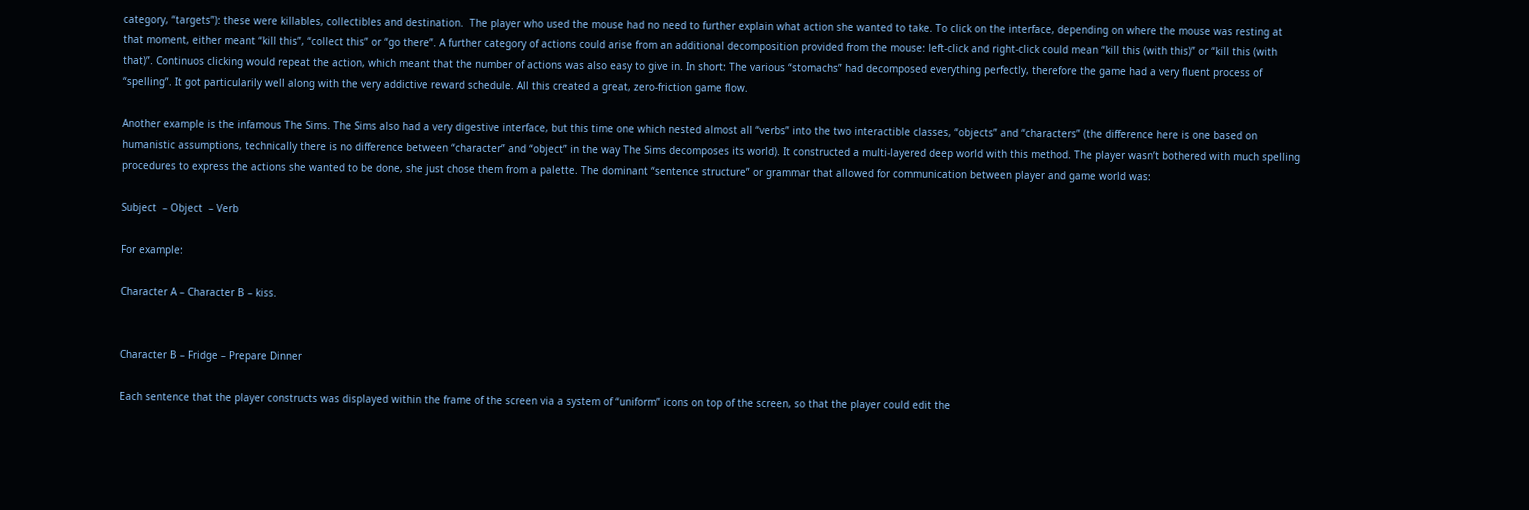category, “targets”): these were killables, collectibles and destination.  The player who used the mouse had no need to further explain what action she wanted to take. To click on the interface, depending on where the mouse was resting at that moment, either meant “kill this”, “collect this” or “go there”. A further category of actions could arise from an additional decomposition provided from the mouse: left-click and right-click could mean “kill this (with this)” or “kill this (with that)”. Continuos clicking would repeat the action, which meant that the number of actions was also easy to give in. In short: The various “stomachs” had decomposed everything perfectly, therefore the game had a very fluent process of “spelling”. It got particularily well along with the very addictive reward schedule. All this created a great, zero-friction game flow.

Another example is the infamous The Sims. The Sims also had a very digestive interface, but this time one which nested almost all “verbs” into the two interactible classes, “objects” and “characters” (the difference here is one based on humanistic assumptions, technically there is no difference between “character” and “object” in the way The Sims decomposes its world). It constructed a multi-layered deep world with this method. The player wasn’t bothered with much spelling procedures to express the actions she wanted to be done, she just chose them from a palette. The dominant “sentence structure” or grammar that allowed for communication between player and game world was:

Subject  – Object  – Verb

For example:

Character A – Character B – kiss.


Character B – Fridge – Prepare Dinner

Each sentence that the player constructs was displayed within the frame of the screen via a system of “uniform” icons on top of the screen, so that the player could edit the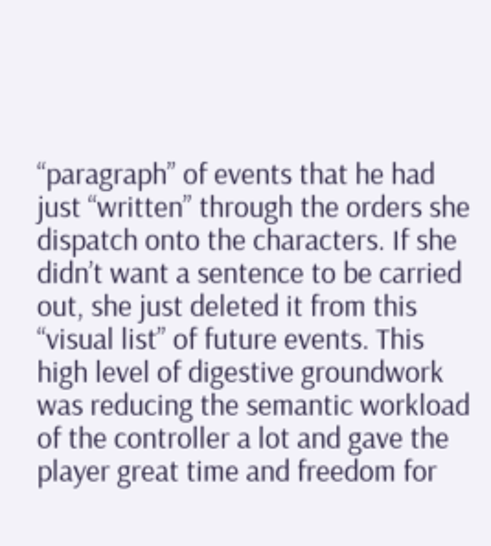“paragraph” of events that he had just “written” through the orders she dispatch onto the characters. If she didn’t want a sentence to be carried out, she just deleted it from this “visual list” of future events. This high level of digestive groundwork was reducing the semantic workload of the controller a lot and gave the player great time and freedom for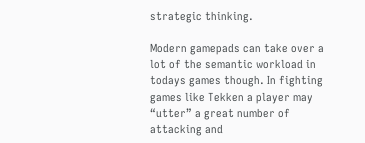strategic thinking.

Modern gamepads can take over a lot of the semantic workload in todays games though. In fighting games like Tekken a player may “utter” a great number of attacking and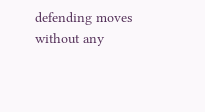defending moves without any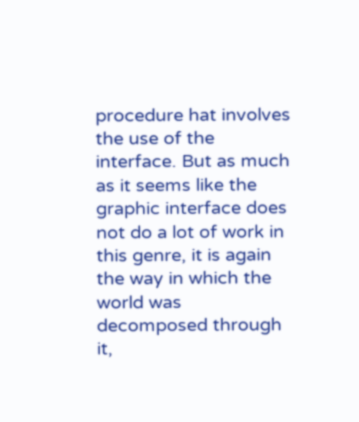procedure hat involves the use of the interface. But as much as it seems like the graphic interface does not do a lot of work in this genre, it is again the way in which the world was decomposed through it,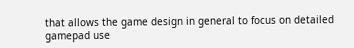that allows the game design in general to focus on detailed gamepad use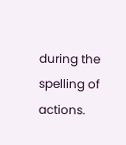during the spelling of actions.